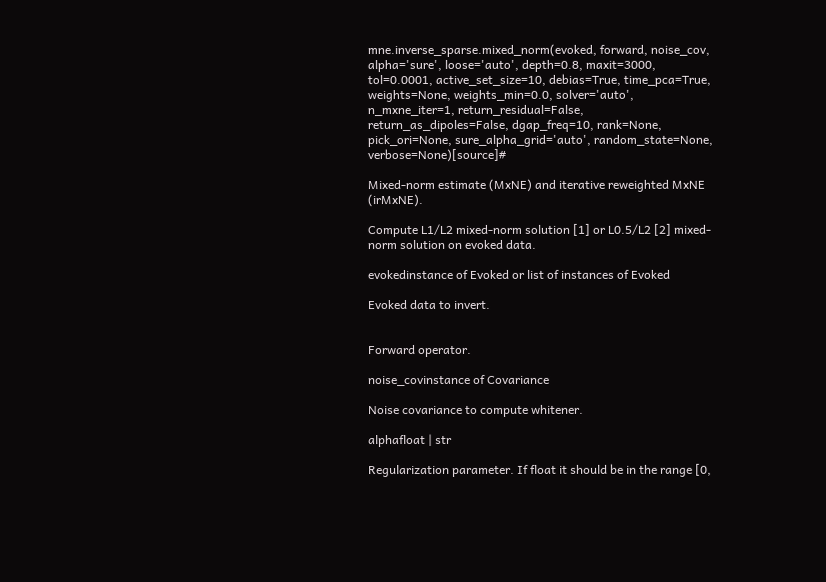mne.inverse_sparse.mixed_norm(evoked, forward, noise_cov, alpha='sure', loose='auto', depth=0.8, maxit=3000, tol=0.0001, active_set_size=10, debias=True, time_pca=True, weights=None, weights_min=0.0, solver='auto', n_mxne_iter=1, return_residual=False, return_as_dipoles=False, dgap_freq=10, rank=None, pick_ori=None, sure_alpha_grid='auto', random_state=None, verbose=None)[source]#

Mixed-norm estimate (MxNE) and iterative reweighted MxNE (irMxNE).

Compute L1/L2 mixed-norm solution [1] or L0.5/L2 [2] mixed-norm solution on evoked data.

evokedinstance of Evoked or list of instances of Evoked

Evoked data to invert.


Forward operator.

noise_covinstance of Covariance

Noise covariance to compute whitener.

alphafloat | str

Regularization parameter. If float it should be in the range [0,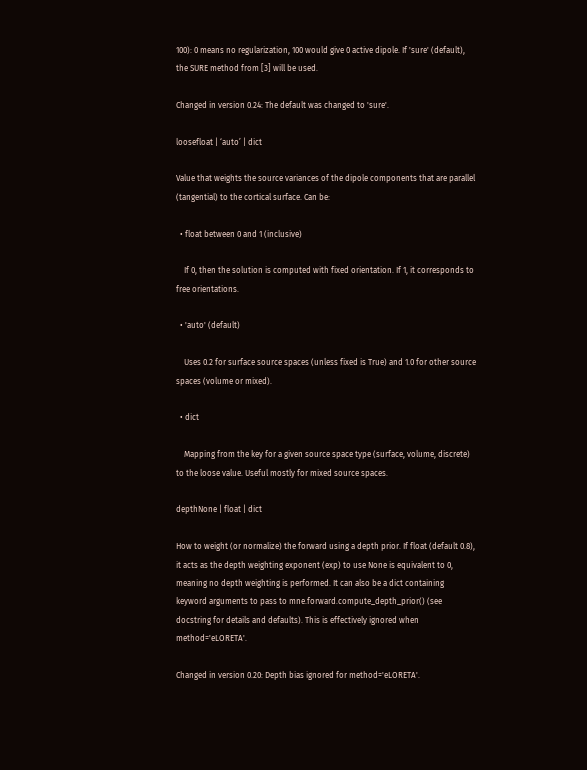100): 0 means no regularization, 100 would give 0 active dipole. If 'sure' (default), the SURE method from [3] will be used.

Changed in version 0.24: The default was changed to 'sure'.

loosefloat | ‘auto’ | dict

Value that weights the source variances of the dipole components that are parallel (tangential) to the cortical surface. Can be:

  • float between 0 and 1 (inclusive)

    If 0, then the solution is computed with fixed orientation. If 1, it corresponds to free orientations.

  • 'auto' (default)

    Uses 0.2 for surface source spaces (unless fixed is True) and 1.0 for other source spaces (volume or mixed).

  • dict

    Mapping from the key for a given source space type (surface, volume, discrete) to the loose value. Useful mostly for mixed source spaces.

depthNone | float | dict

How to weight (or normalize) the forward using a depth prior. If float (default 0.8), it acts as the depth weighting exponent (exp) to use None is equivalent to 0, meaning no depth weighting is performed. It can also be a dict containing keyword arguments to pass to mne.forward.compute_depth_prior() (see docstring for details and defaults). This is effectively ignored when method='eLORETA'.

Changed in version 0.20: Depth bias ignored for method='eLORETA'.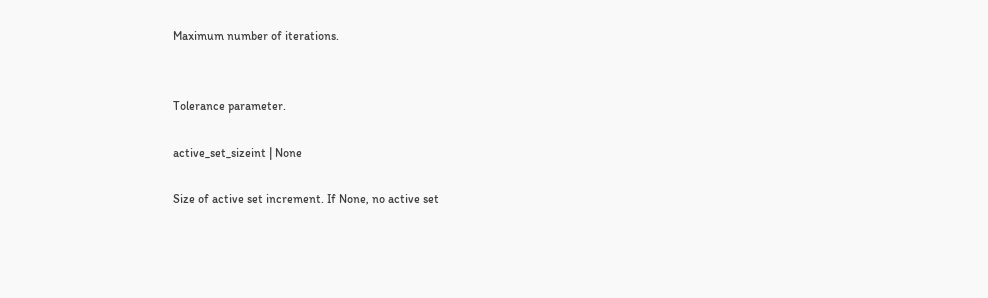Maximum number of iterations.


Tolerance parameter.

active_set_sizeint | None

Size of active set increment. If None, no active set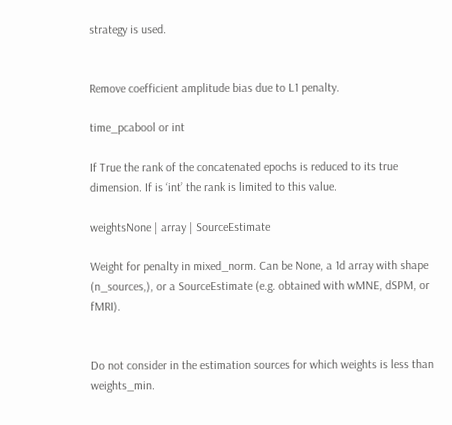strategy is used.


Remove coefficient amplitude bias due to L1 penalty.

time_pcabool or int

If True the rank of the concatenated epochs is reduced to its true dimension. If is ‘int’ the rank is limited to this value.

weightsNone | array | SourceEstimate

Weight for penalty in mixed_norm. Can be None, a 1d array with shape (n_sources,), or a SourceEstimate (e.g. obtained with wMNE, dSPM, or fMRI).


Do not consider in the estimation sources for which weights is less than weights_min.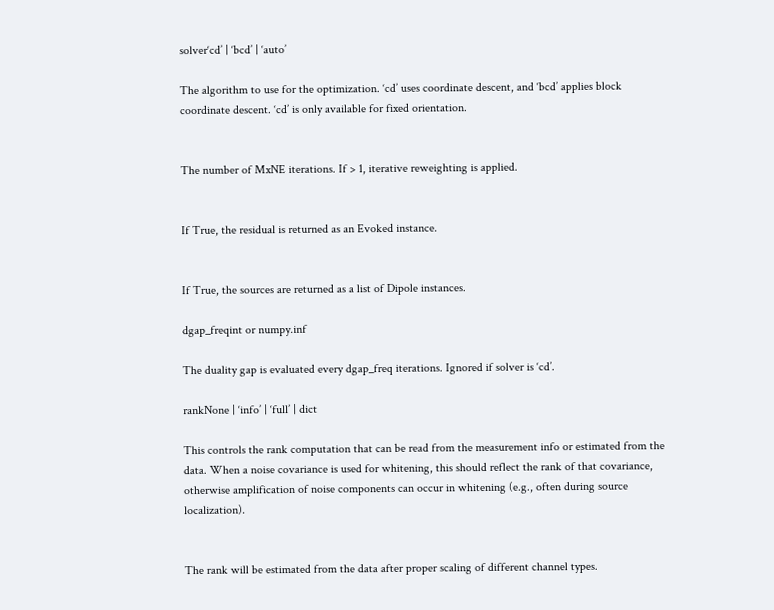solver‘cd’ | ‘bcd’ | ‘auto’

The algorithm to use for the optimization. ‘cd’ uses coordinate descent, and ‘bcd’ applies block coordinate descent. ‘cd’ is only available for fixed orientation.


The number of MxNE iterations. If > 1, iterative reweighting is applied.


If True, the residual is returned as an Evoked instance.


If True, the sources are returned as a list of Dipole instances.

dgap_freqint or numpy.inf

The duality gap is evaluated every dgap_freq iterations. Ignored if solver is ‘cd’.

rankNone | ‘info’ | ‘full’ | dict

This controls the rank computation that can be read from the measurement info or estimated from the data. When a noise covariance is used for whitening, this should reflect the rank of that covariance, otherwise amplification of noise components can occur in whitening (e.g., often during source localization).


The rank will be estimated from the data after proper scaling of different channel types.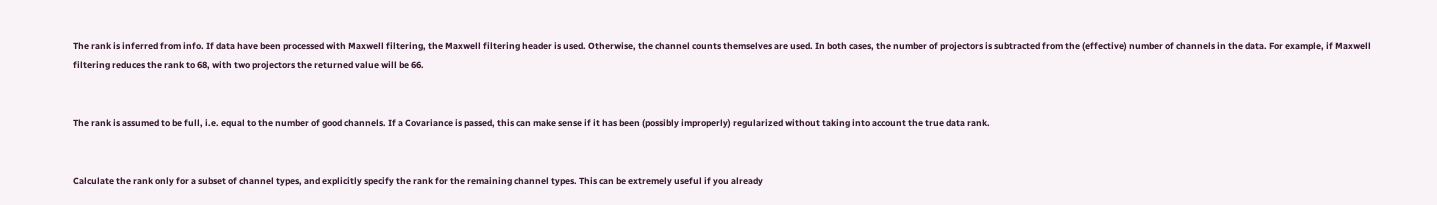The rank is inferred from info. If data have been processed with Maxwell filtering, the Maxwell filtering header is used. Otherwise, the channel counts themselves are used. In both cases, the number of projectors is subtracted from the (effective) number of channels in the data. For example, if Maxwell filtering reduces the rank to 68, with two projectors the returned value will be 66.


The rank is assumed to be full, i.e. equal to the number of good channels. If a Covariance is passed, this can make sense if it has been (possibly improperly) regularized without taking into account the true data rank.


Calculate the rank only for a subset of channel types, and explicitly specify the rank for the remaining channel types. This can be extremely useful if you already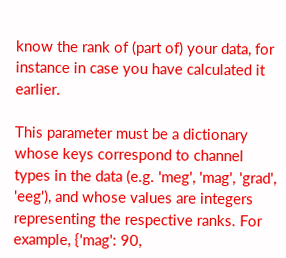know the rank of (part of) your data, for instance in case you have calculated it earlier.

This parameter must be a dictionary whose keys correspond to channel types in the data (e.g. 'meg', 'mag', 'grad', 'eeg'), and whose values are integers representing the respective ranks. For example, {'mag': 90,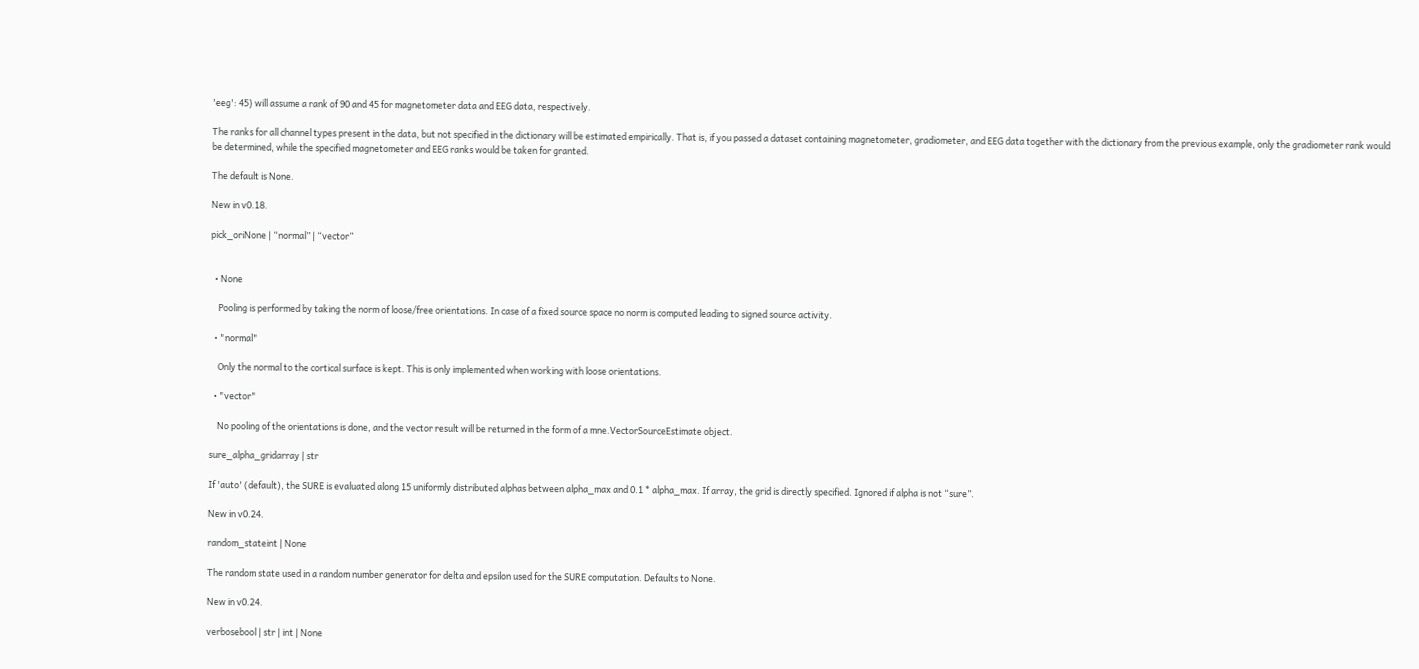'eeg': 45} will assume a rank of 90 and 45 for magnetometer data and EEG data, respectively.

The ranks for all channel types present in the data, but not specified in the dictionary will be estimated empirically. That is, if you passed a dataset containing magnetometer, gradiometer, and EEG data together with the dictionary from the previous example, only the gradiometer rank would be determined, while the specified magnetometer and EEG ranks would be taken for granted.

The default is None.

New in v0.18.

pick_oriNone | “normal” | “vector”


  • None

    Pooling is performed by taking the norm of loose/free orientations. In case of a fixed source space no norm is computed leading to signed source activity.

  • "normal"

    Only the normal to the cortical surface is kept. This is only implemented when working with loose orientations.

  • "vector"

    No pooling of the orientations is done, and the vector result will be returned in the form of a mne.VectorSourceEstimate object.

sure_alpha_gridarray | str

If 'auto' (default), the SURE is evaluated along 15 uniformly distributed alphas between alpha_max and 0.1 * alpha_max. If array, the grid is directly specified. Ignored if alpha is not “sure”.

New in v0.24.

random_stateint | None

The random state used in a random number generator for delta and epsilon used for the SURE computation. Defaults to None.

New in v0.24.

verbosebool | str | int | None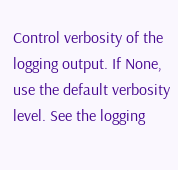Control verbosity of the logging output. If None, use the default verbosity level. See the logging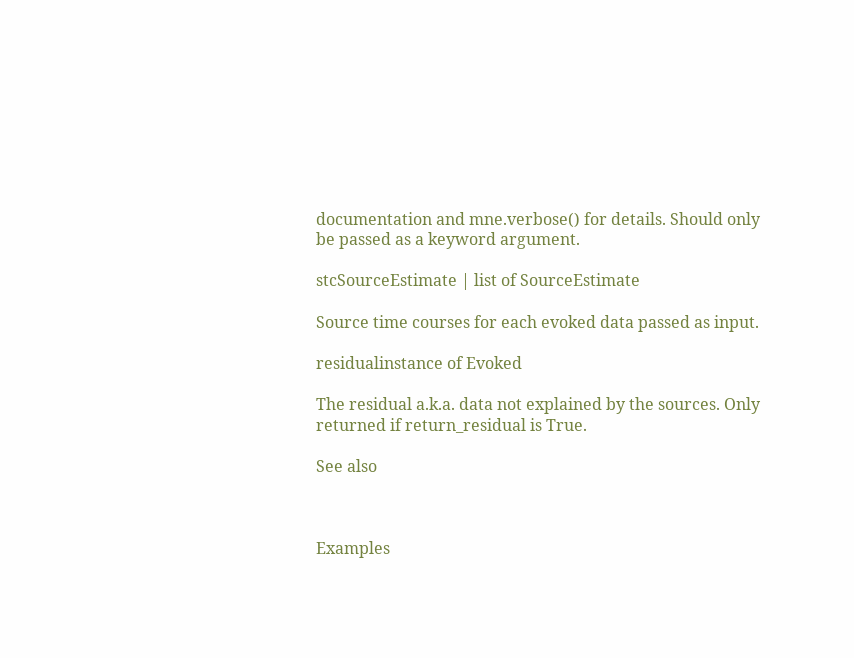documentation and mne.verbose() for details. Should only be passed as a keyword argument.

stcSourceEstimate | list of SourceEstimate

Source time courses for each evoked data passed as input.

residualinstance of Evoked

The residual a.k.a. data not explained by the sources. Only returned if return_residual is True.

See also



Examples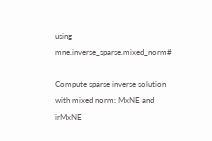using mne.inverse_sparse.mixed_norm#

Compute sparse inverse solution with mixed norm: MxNE and irMxNE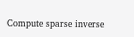Compute sparse inverse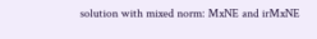solution with mixed norm: MxNE and irMxNE